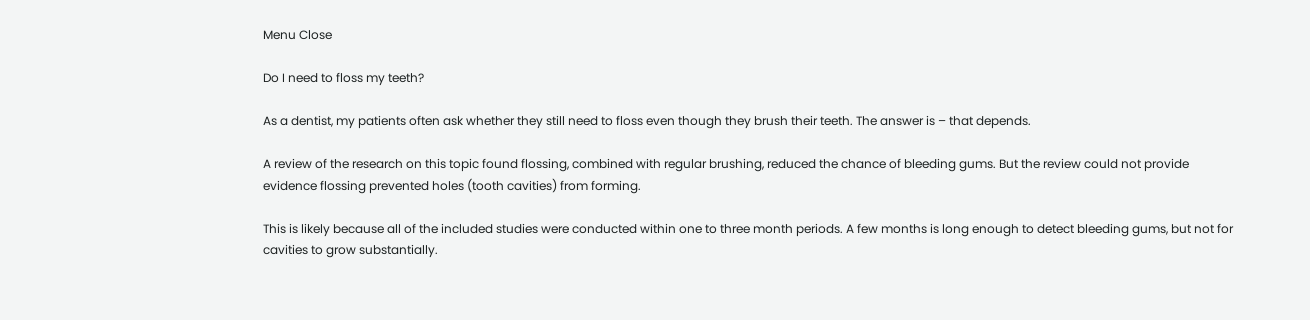Menu Close

Do I need to floss my teeth?

As a dentist, my patients often ask whether they still need to floss even though they brush their teeth. The answer is – that depends.

A review of the research on this topic found flossing, combined with regular brushing, reduced the chance of bleeding gums. But the review could not provide evidence flossing prevented holes (tooth cavities) from forming.

This is likely because all of the included studies were conducted within one to three month periods. A few months is long enough to detect bleeding gums, but not for cavities to grow substantially.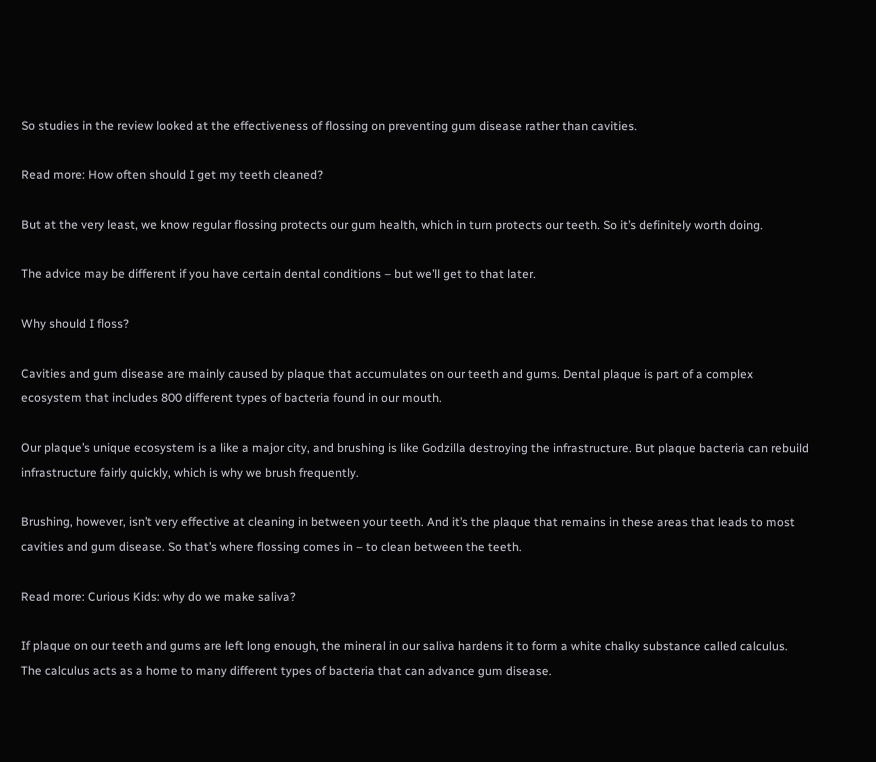So studies in the review looked at the effectiveness of flossing on preventing gum disease rather than cavities.

Read more: How often should I get my teeth cleaned?

But at the very least, we know regular flossing protects our gum health, which in turn protects our teeth. So it’s definitely worth doing.

The advice may be different if you have certain dental conditions – but we’ll get to that later.

Why should I floss?

Cavities and gum disease are mainly caused by plaque that accumulates on our teeth and gums. Dental plaque is part of a complex ecosystem that includes 800 different types of bacteria found in our mouth.

Our plaque’s unique ecosystem is a like a major city, and brushing is like Godzilla destroying the infrastructure. But plaque bacteria can rebuild infrastructure fairly quickly, which is why we brush frequently.

Brushing, however, isn’t very effective at cleaning in between your teeth. And it’s the plaque that remains in these areas that leads to most cavities and gum disease. So that’s where flossing comes in – to clean between the teeth.

Read more: Curious Kids: why do we make saliva?

If plaque on our teeth and gums are left long enough, the mineral in our saliva hardens it to form a white chalky substance called calculus. The calculus acts as a home to many different types of bacteria that can advance gum disease.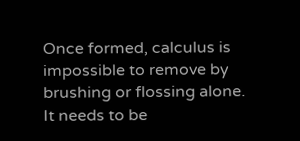Once formed, calculus is impossible to remove by brushing or flossing alone. It needs to be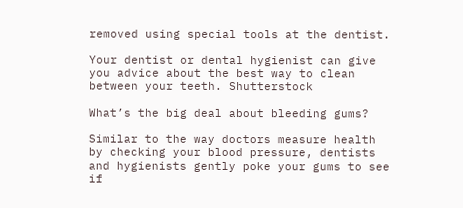removed using special tools at the dentist.

Your dentist or dental hygienist can give you advice about the best way to clean between your teeth. Shutterstock

What’s the big deal about bleeding gums?

Similar to the way doctors measure health by checking your blood pressure, dentists and hygienists gently poke your gums to see if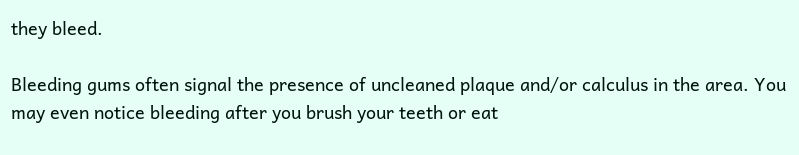they bleed.

Bleeding gums often signal the presence of uncleaned plaque and/or calculus in the area. You may even notice bleeding after you brush your teeth or eat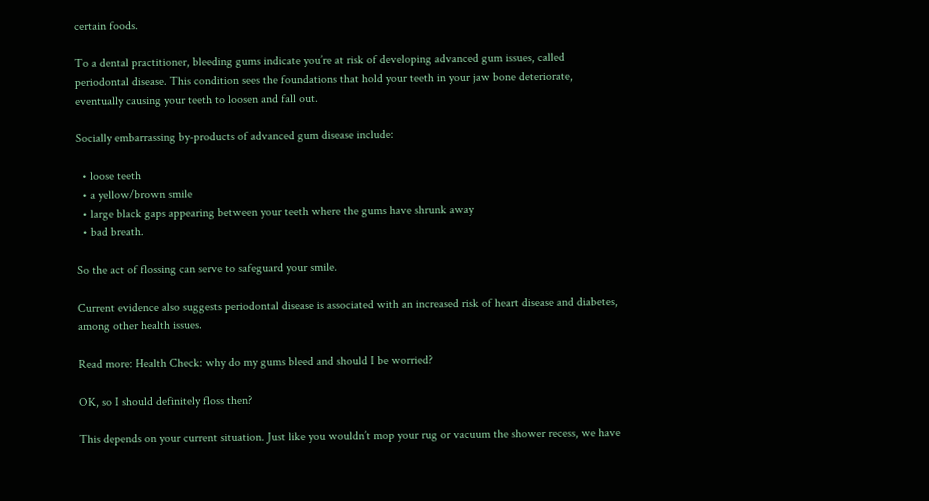certain foods.

To a dental practitioner, bleeding gums indicate you’re at risk of developing advanced gum issues, called periodontal disease. This condition sees the foundations that hold your teeth in your jaw bone deteriorate, eventually causing your teeth to loosen and fall out.

Socially embarrassing by-products of advanced gum disease include:

  • loose teeth
  • a yellow/brown smile
  • large black gaps appearing between your teeth where the gums have shrunk away
  • bad breath.

So the act of flossing can serve to safeguard your smile.

Current evidence also suggests periodontal disease is associated with an increased risk of heart disease and diabetes, among other health issues.

Read more: Health Check: why do my gums bleed and should I be worried?

OK, so I should definitely floss then?

This depends on your current situation. Just like you wouldn’t mop your rug or vacuum the shower recess, we have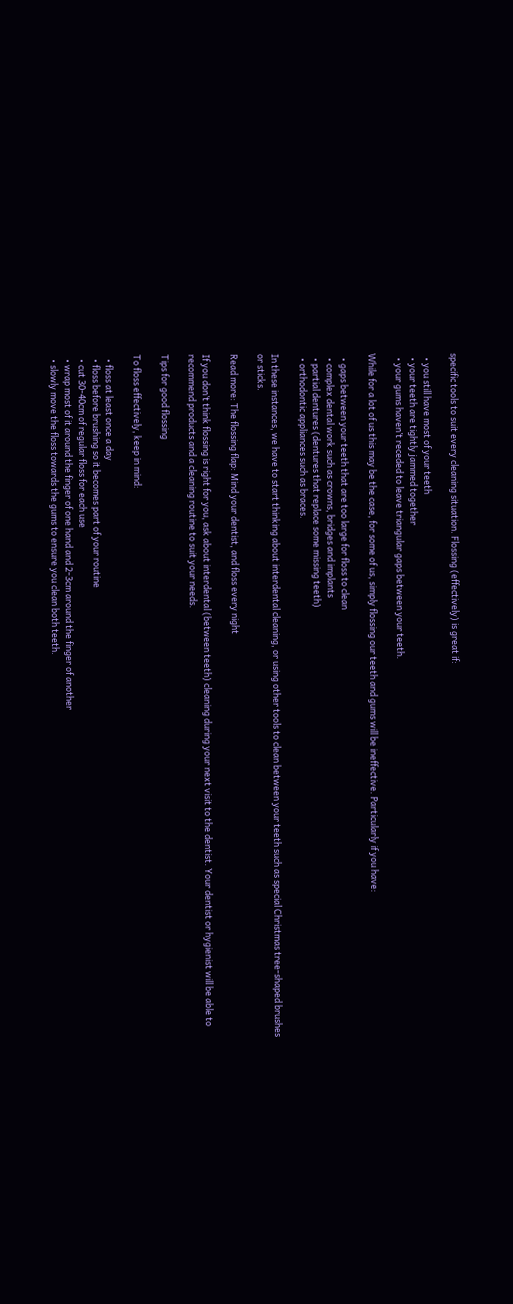specific tools to suit every cleaning situation. Flossing (effectively) is great if:

  • you still have most of your teeth
  • your teeth are tightly jammed together
  • your gums haven’t receded to leave triangular gaps between your teeth.

While for a lot of us this may be the case, for some of us, simply flossing our teeth and gums will be ineffective. Particularly if you have:

  • gaps between your teeth that are too large for floss to clean
  • complex dental work such as crowns, bridges and implants
  • partial dentures (dentures that replace some missing teeth)
  • orthodontic appliances such as braces.

In these instances, we have to start thinking about interdental cleaning, or using other tools to clean between your teeth such as special Christmas tree-shaped brushes or sticks.

Read more: The flossing flap: Mind your dentist, and floss every night

If you don’t think flossing is right for you, ask about interdental (between teeth) cleaning during your next visit to the dentist. Your dentist or hygienist will be able to recommend products and a cleaning routine to suit your needs.

Tips for good flossing

To floss effectively, keep in mind:

  • floss at least once a day
  • floss before brushing so it becomes part of your routine
  • cut 30-40cm of regular floss for each use
  • wrap most of it around the finger of one hand and 2-3cm around the finger of another
  • slowly move the floss towards the gums to ensure you clean both teeth.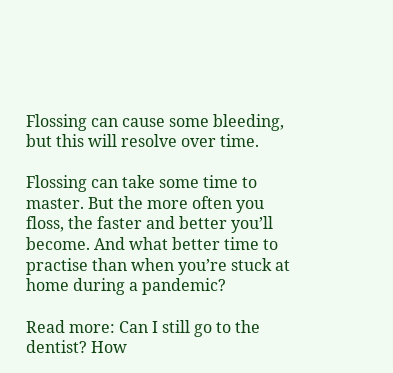Flossing can cause some bleeding, but this will resolve over time.

Flossing can take some time to master. But the more often you floss, the faster and better you’ll become. And what better time to practise than when you’re stuck at home during a pandemic?

Read more: Can I still go to the dentist? How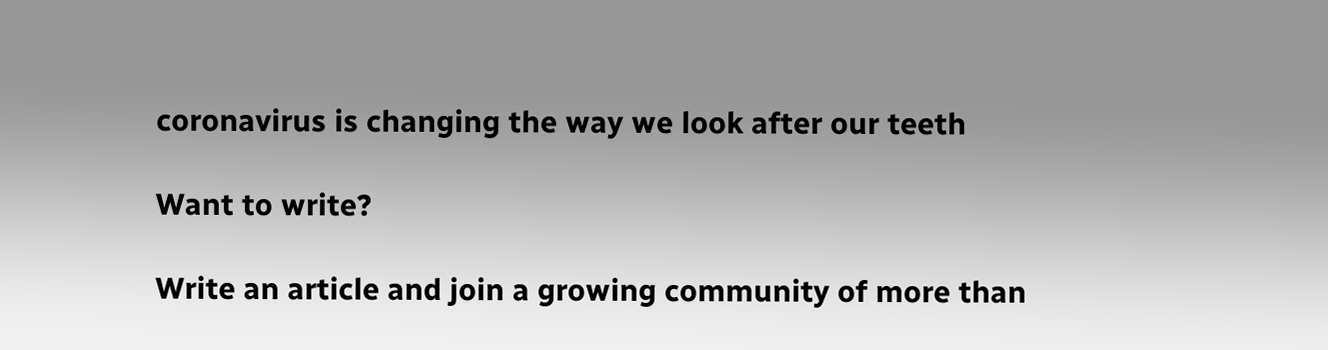coronavirus is changing the way we look after our teeth

Want to write?

Write an article and join a growing community of more than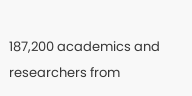187,200 academics and researchers from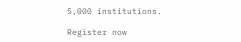5,000 institutions.

Register now